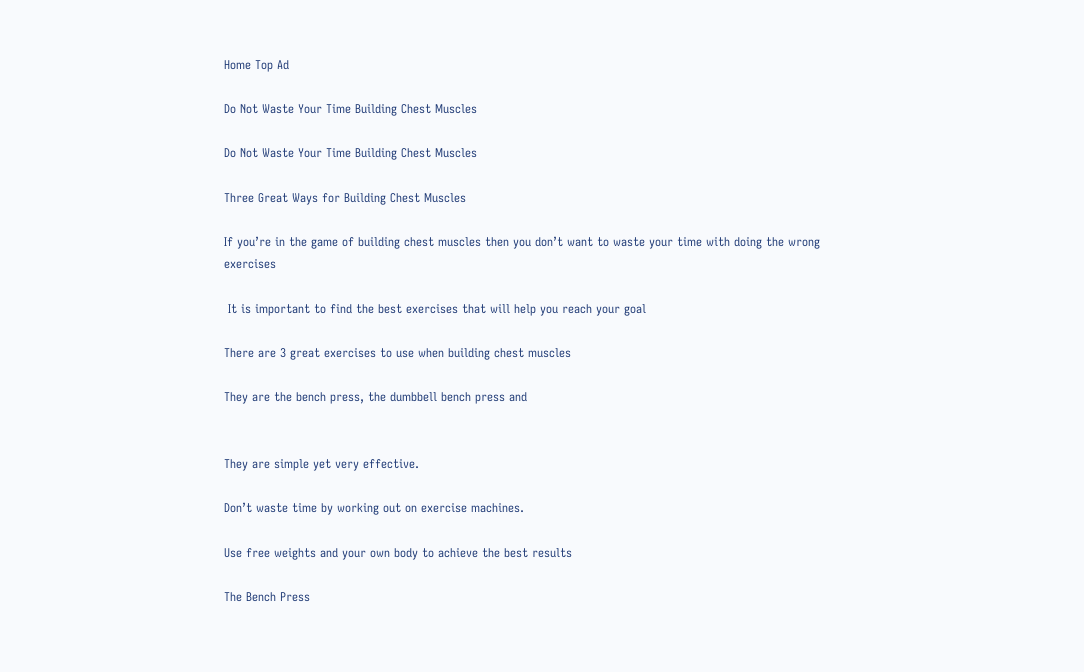Home Top Ad

Do Not Waste Your Time Building Chest Muscles

Do Not Waste Your Time Building Chest Muscles

Three Great Ways for Building Chest Muscles

If you’re in the game of building chest muscles then you don’t want to waste your time with doing the wrong exercises

 It is important to find the best exercises that will help you reach your goal

There are 3 great exercises to use when building chest muscles

They are the bench press, the dumbbell bench press and


They are simple yet very effective.

Don’t waste time by working out on exercise machines.

Use free weights and your own body to achieve the best results

The Bench Press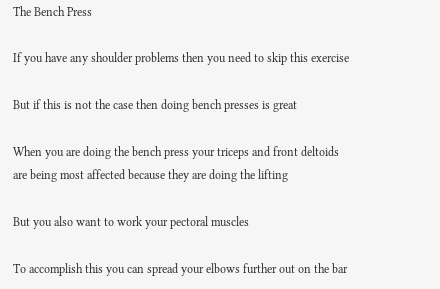The Bench Press

If you have any shoulder problems then you need to skip this exercise

But if this is not the case then doing bench presses is great

When you are doing the bench press your triceps and front deltoids are being most affected because they are doing the lifting

But you also want to work your pectoral muscles

To accomplish this you can spread your elbows further out on the bar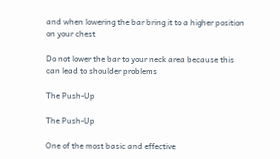and when lowering the bar bring it to a higher position on your chest

Do not lower the bar to your neck area because this can lead to shoulder problems

The Push-Up

The Push-Up

One of the most basic and effective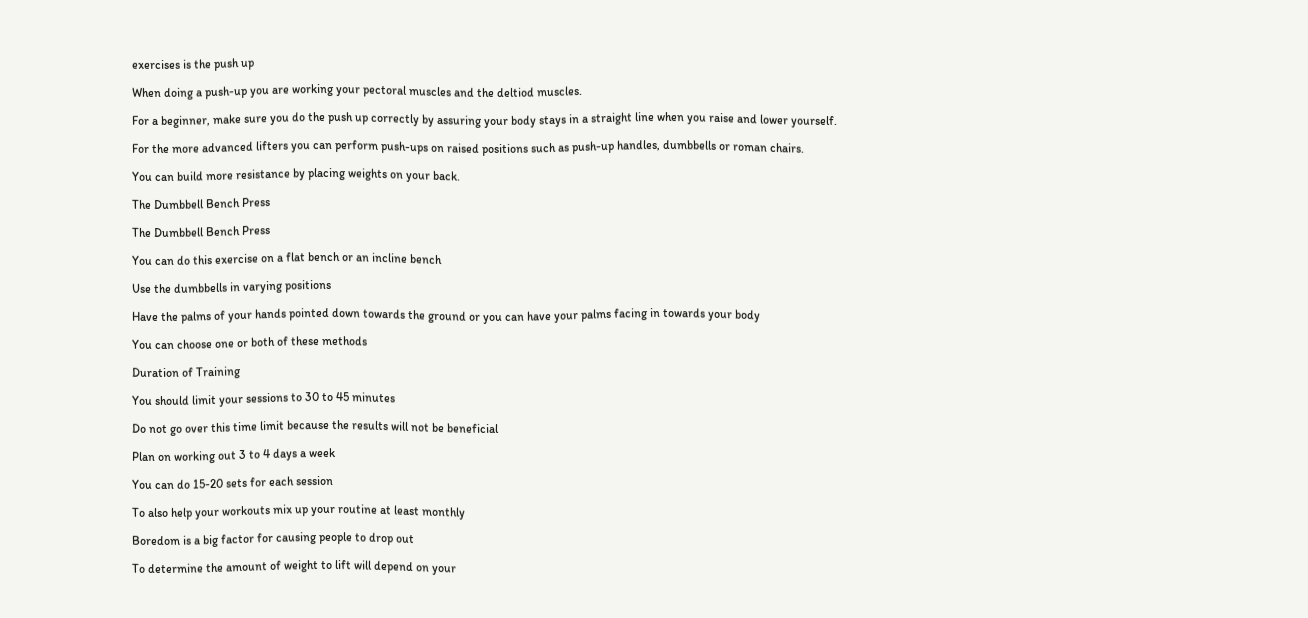exercises is the push up

When doing a push-up you are working your pectoral muscles and the deltiod muscles.

For a beginner, make sure you do the push up correctly by assuring your body stays in a straight line when you raise and lower yourself.

For the more advanced lifters you can perform push-ups on raised positions such as push-up handles, dumbbells or roman chairs.

You can build more resistance by placing weights on your back.

The Dumbbell Bench Press

The Dumbbell Bench Press

You can do this exercise on a flat bench or an incline bench

Use the dumbbells in varying positions

Have the palms of your hands pointed down towards the ground or you can have your palms facing in towards your body

You can choose one or both of these methods

Duration of Training

You should limit your sessions to 30 to 45 minutes

Do not go over this time limit because the results will not be beneficial

Plan on working out 3 to 4 days a week

You can do 15-20 sets for each session

To also help your workouts mix up your routine at least monthly

Boredom is a big factor for causing people to drop out

To determine the amount of weight to lift will depend on your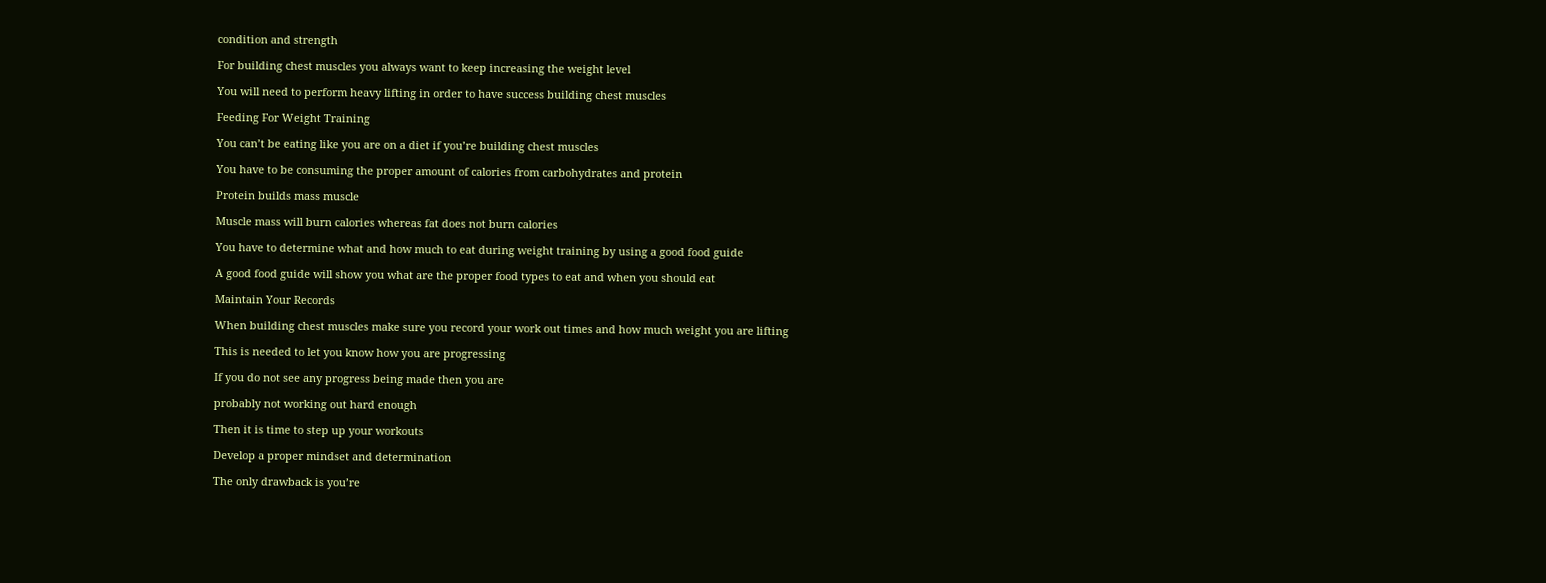condition and strength

For building chest muscles you always want to keep increasing the weight level

You will need to perform heavy lifting in order to have success building chest muscles

Feeding For Weight Training

You can’t be eating like you are on a diet if you’re building chest muscles

You have to be consuming the proper amount of calories from carbohydrates and protein

Protein builds mass muscle

Muscle mass will burn calories whereas fat does not burn calories

You have to determine what and how much to eat during weight training by using a good food guide

A good food guide will show you what are the proper food types to eat and when you should eat

Maintain Your Records

When building chest muscles make sure you record your work out times and how much weight you are lifting

This is needed to let you know how you are progressing

If you do not see any progress being made then you are

probably not working out hard enough

Then it is time to step up your workouts

Develop a proper mindset and determination

The only drawback is you’re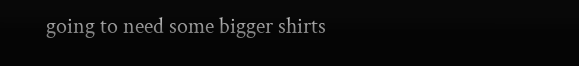going to need some bigger shirts